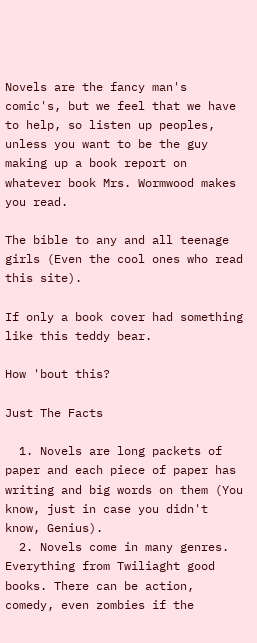Novels are the fancy man's comic's, but we feel that we have to help, so listen up peoples, unless you want to be the guy making up a book report on whatever book Mrs. Wormwood makes you read.

The bible to any and all teenage girls (Even the cool ones who read this site).

If only a book cover had something like this teddy bear.

How 'bout this?

Just The Facts

  1. Novels are long packets of paper and each piece of paper has writing and big words on them (You know, just in case you didn't know, Genius).
  2. Novels come in many genres. Everything from Twiliaght good books. There can be action, comedy, even zombies if the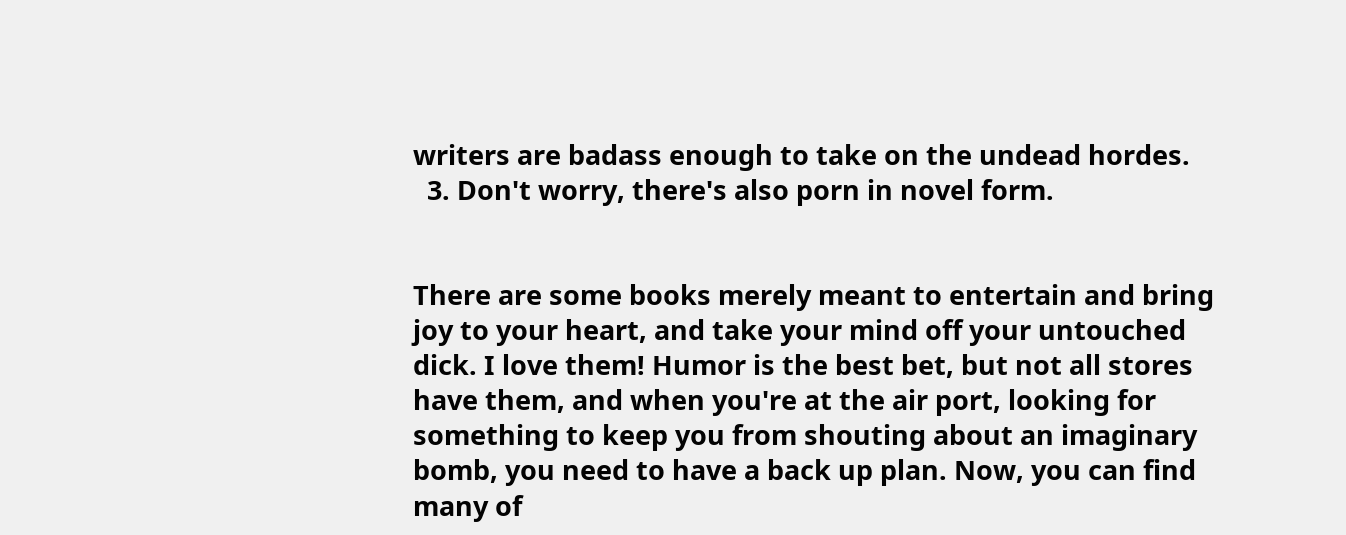writers are badass enough to take on the undead hordes.
  3. Don't worry, there's also porn in novel form.


There are some books merely meant to entertain and bring joy to your heart, and take your mind off your untouched dick. I love them! Humor is the best bet, but not all stores have them, and when you're at the air port, looking for something to keep you from shouting about an imaginary bomb, you need to have a back up plan. Now, you can find many of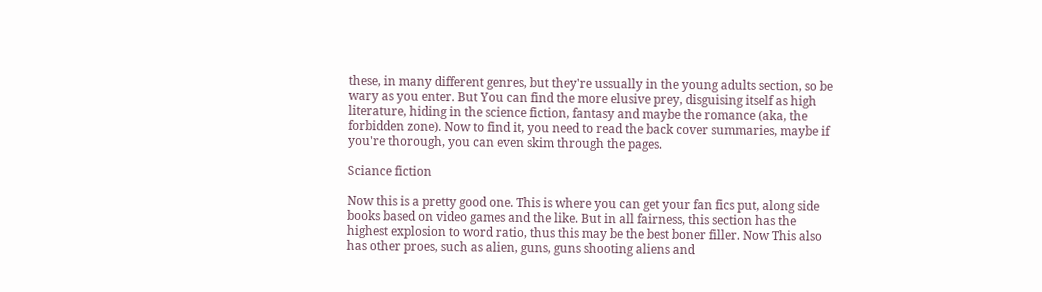these, in many different genres, but they're ussually in the young adults section, so be wary as you enter. But You can find the more elusive prey, disguising itself as high literature, hiding in the science fiction, fantasy and maybe the romance (aka, the forbidden zone). Now to find it, you need to read the back cover summaries, maybe if you're thorough, you can even skim through the pages.

Sciance fiction

Now this is a pretty good one. This is where you can get your fan fics put, along side books based on video games and the like. But in all fairness, this section has the highest explosion to word ratio, thus this may be the best boner filler. Now This also has other proes, such as alien, guns, guns shooting aliens and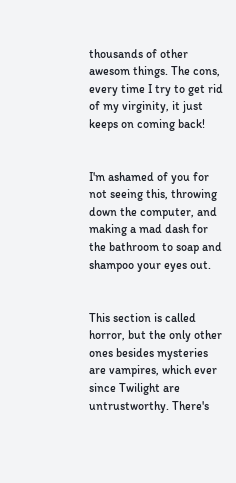thousands of other awesom things. The cons, every time I try to get rid of my virginity, it just keeps on coming back!


I'm ashamed of you for not seeing this, throwing down the computer, and making a mad dash for the bathroom to soap and shampoo your eyes out.


This section is called horror, but the only other ones besides mysteries are vampires, which ever since Twilight are untrustworthy. There's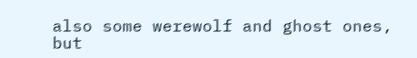also some werewolf and ghost ones, but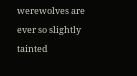werewolves are ever so slightly tainted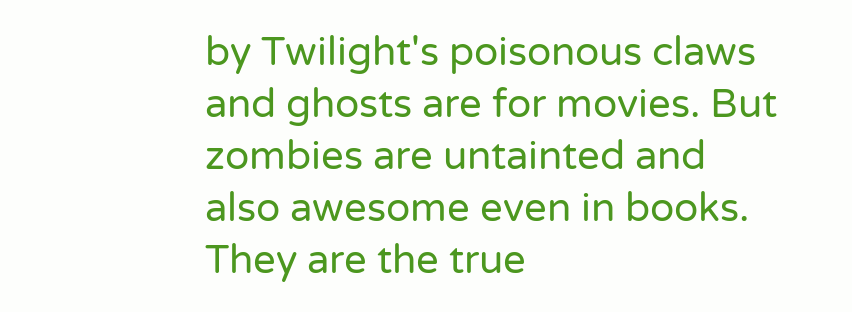by Twilight's poisonous claws and ghosts are for movies. But zombies are untainted and also awesome even in books. They are the true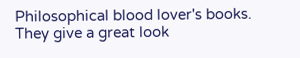Philosophical blood lover's books. They give a great look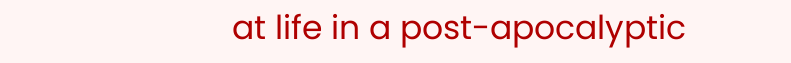at life in a post-apocalyptic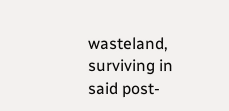wasteland, surviving in said post-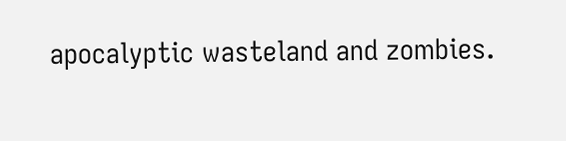apocalyptic wasteland and zombies.